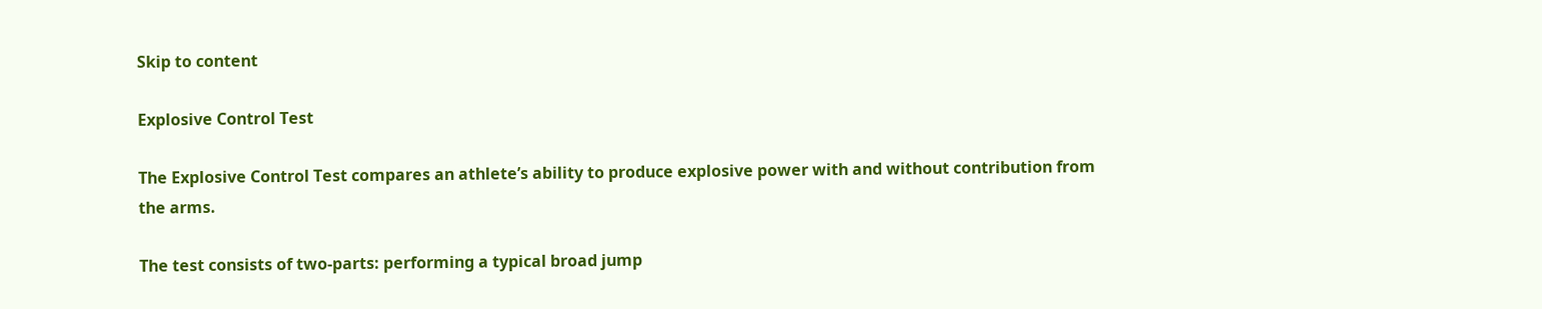Skip to content

Explosive Control Test

The Explosive Control Test compares an athlete’s ability to produce explosive power with and without contribution from the arms.

The test consists of two-parts: performing a typical broad jump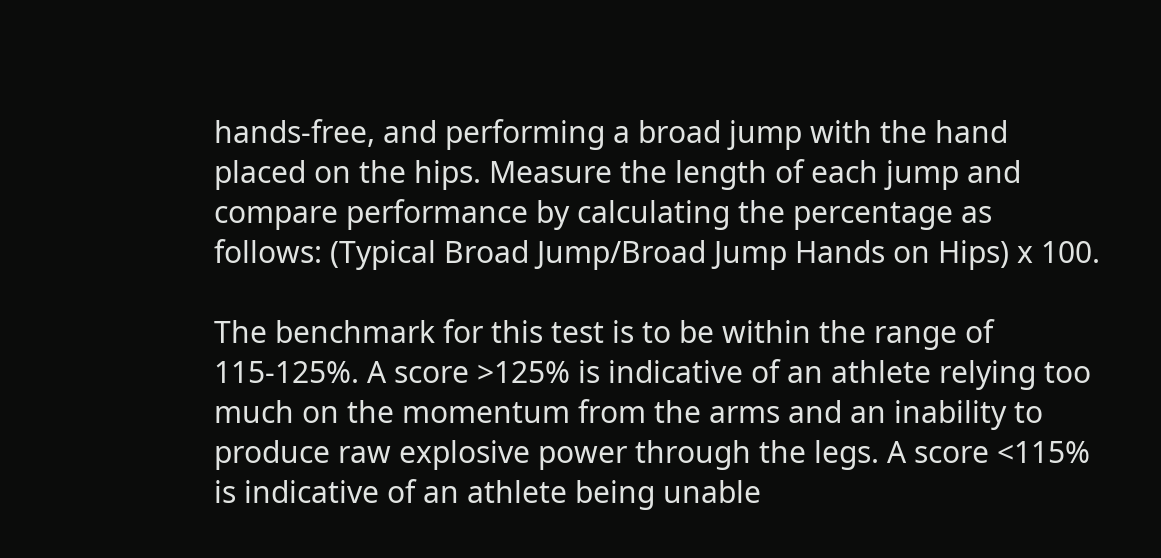hands-free, and performing a broad jump with the hand placed on the hips. Measure the length of each jump and compare performance by calculating the percentage as follows: (Typical Broad Jump/Broad Jump Hands on Hips) x 100.

The benchmark for this test is to be within the range of 115-125%. A score >125% is indicative of an athlete relying too much on the momentum from the arms and an inability to produce raw explosive power through the legs. A score <115% is indicative of an athlete being unable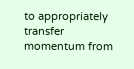to appropriately transfer momentum from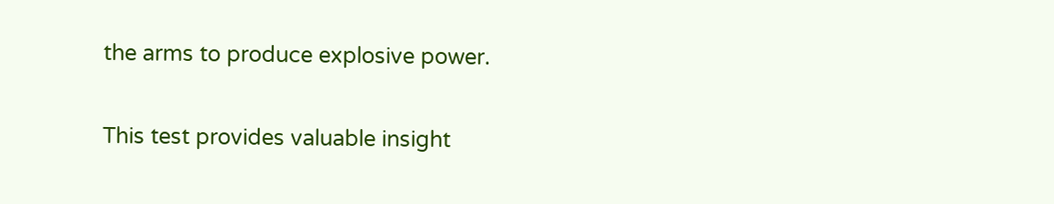the arms to produce explosive power.

This test provides valuable insight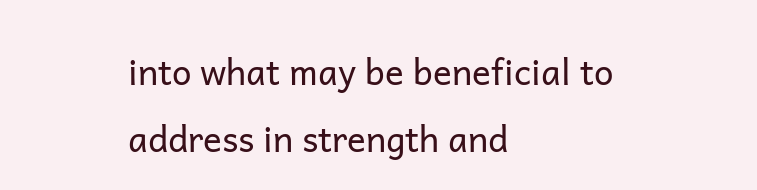into what may be beneficial to address in strength and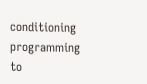conditioning programming to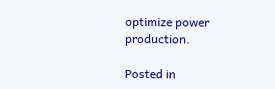optimize power production.

Posted in